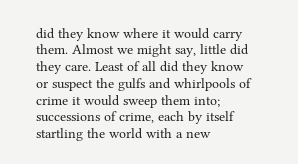did they know where it would carry them. Almost we might say, little did they care. Least of all did they know or suspect the gulfs and whirlpools of crime it would sweep them into; successions of crime, each by itself startling the world with a new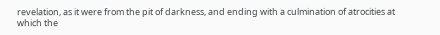revelation, as it were from the pit of darkness, and ending with a culmination of atrocities at which the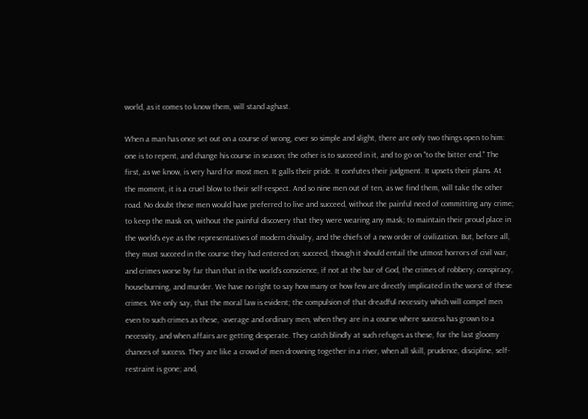world, as it comes to know them, will stand aghast.

When a man has once set out on a course of wrong, ever so simple and slight, there are only two things open to him: one is to repent, and change his course in season; the other is to succeed in it, and to go on "to the bitter end." The first, as we know, is very hard for most men. It galls their pride. It confutes their judgment. It upsets their plans. At the moment, it is a cruel blow to their self-respect. And so nine men out of ten, as we find them, will take the other road. No doubt these men would have preferred to live and succeed, without the painful need of committing any crime; to keep the mask on, without the painful discovery that they were wearing any mask; to maintain their proud place in the world's eye as the representatives of modern chivalry, and the chiefs of a new order of civilization. But, before all, they must succeed in the course they had entered on; succeed, though it should entail the utmost horrors of civil war, and crimes worse by far than that in the world's conscience, if not at the bar of God, the crimes of robbery, conspiracy, houseburning, and murder. We have no right to say how many or how few are directly implicated in the worst of these crimes. We only say, that the moral law is evident; the compulsion of that dreadful necessity which will compel men even to such crimes as these, -average and ordinary men, when they are in a course where success has grown to a necessity, and when affairs are getting desperate. They catch blindly at such refuges as these, for the last gloomy chances of success. They are like a crowd of men drowning together in a river, when all skill, prudence, discipline, self-restraint is gone; and,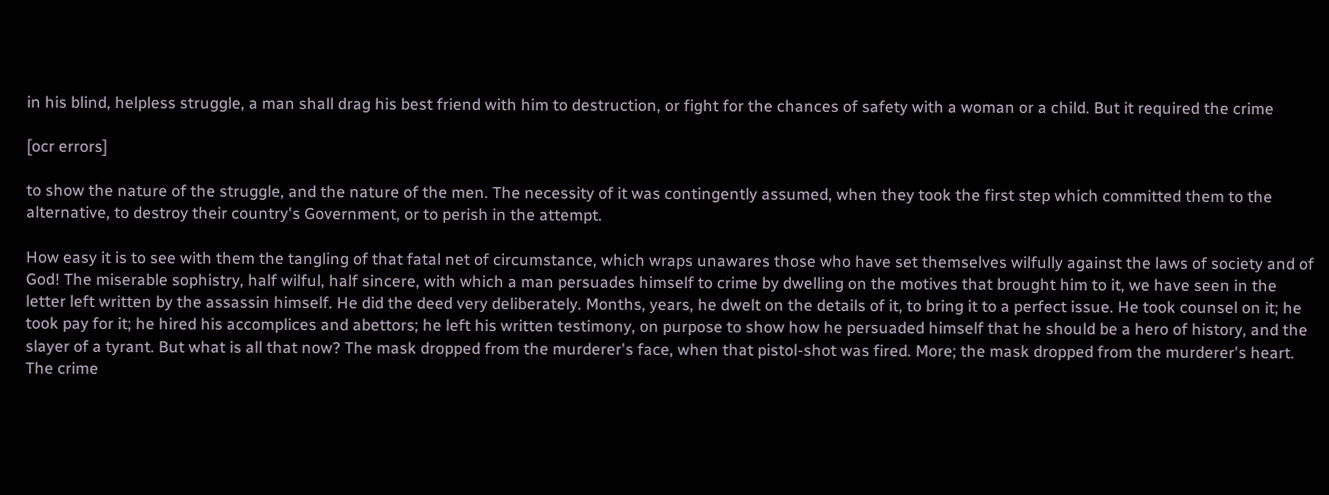in his blind, helpless struggle, a man shall drag his best friend with him to destruction, or fight for the chances of safety with a woman or a child. But it required the crime

[ocr errors]

to show the nature of the struggle, and the nature of the men. The necessity of it was contingently assumed, when they took the first step which committed them to the alternative, to destroy their country's Government, or to perish in the attempt.

How easy it is to see with them the tangling of that fatal net of circumstance, which wraps unawares those who have set themselves wilfully against the laws of society and of God! The miserable sophistry, half wilful, half sincere, with which a man persuades himself to crime by dwelling on the motives that brought him to it, we have seen in the letter left written by the assassin himself. He did the deed very deliberately. Months, years, he dwelt on the details of it, to bring it to a perfect issue. He took counsel on it; he took pay for it; he hired his accomplices and abettors; he left his written testimony, on purpose to show how he persuaded himself that he should be a hero of history, and the slayer of a tyrant. But what is all that now? The mask dropped from the murderer's face, when that pistol-shot was fired. More; the mask dropped from the murderer's heart. The crime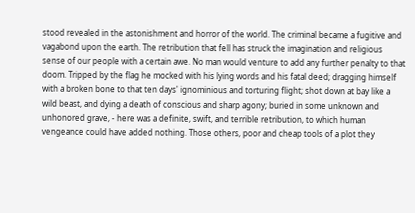stood revealed in the astonishment and horror of the world. The criminal became a fugitive and vagabond upon the earth. The retribution that fell has struck the imagination and religious sense of our people with a certain awe. No man would venture to add any further penalty to that doom. Tripped by the flag he mocked with his lying words and his fatal deed; dragging himself with a broken bone to that ten days' ignominious and torturing flight; shot down at bay like a wild beast, and dying a death of conscious and sharp agony; buried in some unknown and unhonored grave, - here was a definite, swift, and terrible retribution, to which human vengeance could have added nothing. Those others, poor and cheap tools of a plot they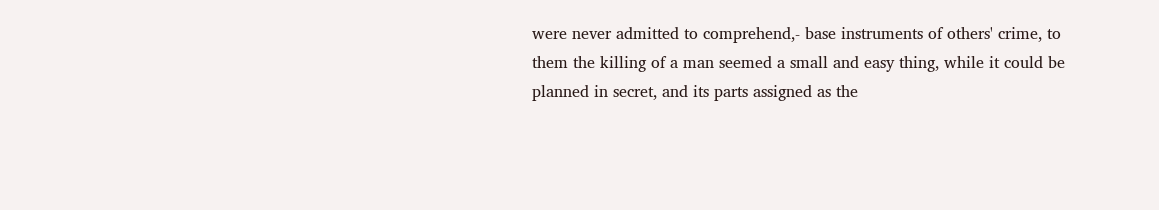were never admitted to comprehend,- base instruments of others' crime, to them the killing of a man seemed a small and easy thing, while it could be planned in secret, and its parts assigned as the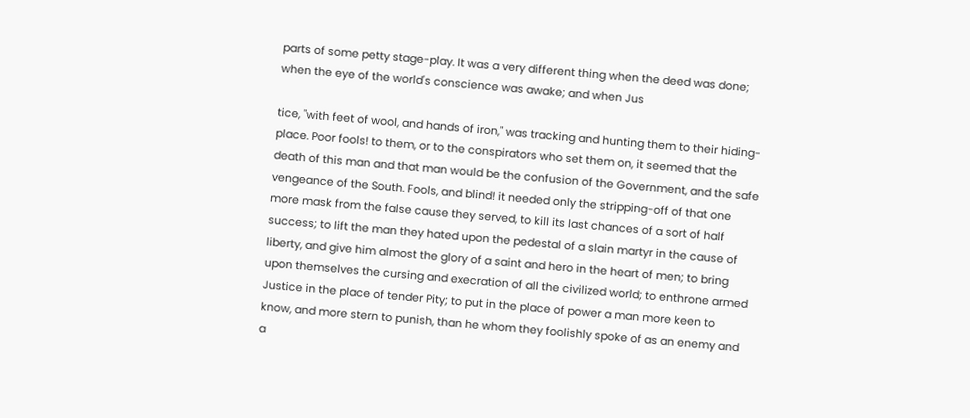parts of some petty stage-play. It was a very different thing when the deed was done; when the eye of the world's conscience was awake; and when Jus

tice, "with feet of wool, and hands of iron," was tracking and hunting them to their hiding-place. Poor fools! to them, or to the conspirators who set them on, it seemed that the death of this man and that man would be the confusion of the Government, and the safe vengeance of the South. Fools, and blind! it needed only the stripping-off of that one more mask from the false cause they served, to kill its last chances of a sort of half success; to lift the man they hated upon the pedestal of a slain martyr in the cause of liberty, and give him almost the glory of a saint and hero in the heart of men; to bring upon themselves the cursing and execration of all the civilized world; to enthrone armed Justice in the place of tender Pity; to put in the place of power a man more keen to know, and more stern to punish, than he whom they foolishly spoke of as an enemy and a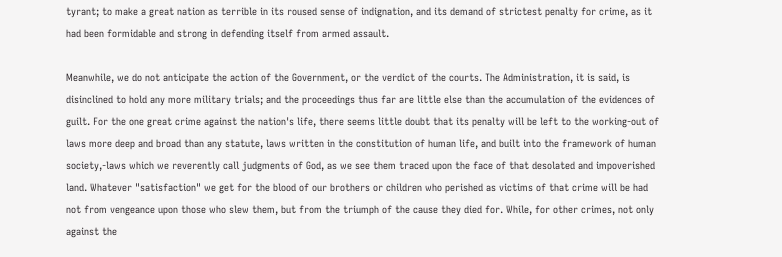tyrant; to make a great nation as terrible in its roused sense of indignation, and its demand of strictest penalty for crime, as it had been formidable and strong in defending itself from armed assault.

Meanwhile, we do not anticipate the action of the Government, or the verdict of the courts. The Administration, it is said, is disinclined to hold any more military trials; and the proceedings thus far are little else than the accumulation of the evidences of guilt. For the one great crime against the nation's life, there seems little doubt that its penalty will be left to the working-out of laws more deep and broad than any statute, laws written in the constitution of human life, and built into the framework of human society,-laws which we reverently call judgments of God, as we see them traced upon the face of that desolated and impoverished land. Whatever "satisfaction" we get for the blood of our brothers or children who perished as victims of that crime will be had not from vengeance upon those who slew them, but from the triumph of the cause they died for. While, for other crimes, not only against the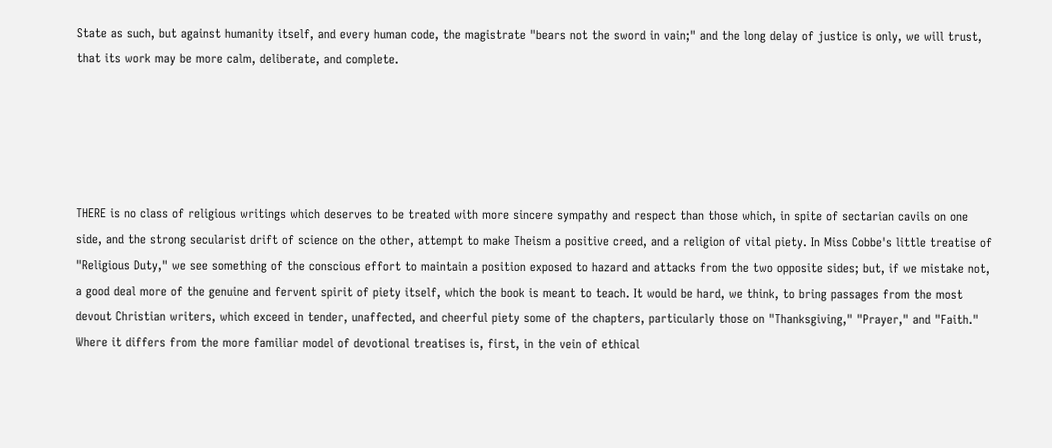State as such, but against humanity itself, and every human code, the magistrate "bears not the sword in vain;" and the long delay of justice is only, we will trust, that its work may be more calm, deliberate, and complete.





THERE is no class of religious writings which deserves to be treated with more sincere sympathy and respect than those which, in spite of sectarian cavils on one side, and the strong secularist drift of science on the other, attempt to make Theism a positive creed, and a religion of vital piety. In Miss Cobbe's little treatise of "Religious Duty," we see something of the conscious effort to maintain a position exposed to hazard and attacks from the two opposite sides; but, if we mistake not, a good deal more of the genuine and fervent spirit of piety itself, which the book is meant to teach. It would be hard, we think, to bring passages from the most devout Christian writers, which exceed in tender, unaffected, and cheerful piety some of the chapters, particularly those on "Thanksgiving," "Prayer," and "Faith." Where it differs from the more familiar model of devotional treatises is, first, in the vein of ethical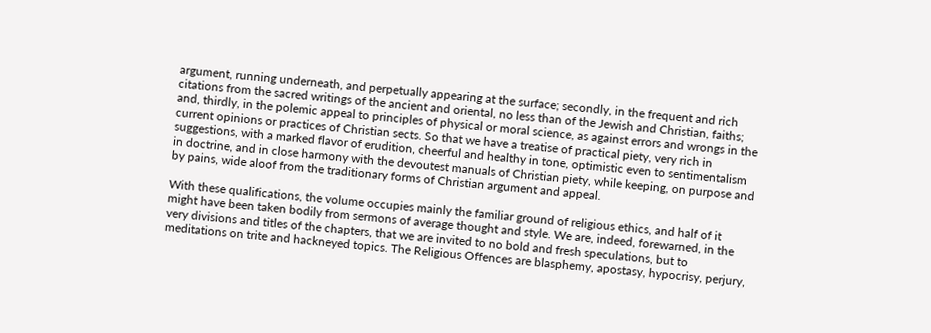argument, running underneath, and perpetually appearing at the surface; secondly, in the frequent and rich citations from the sacred writings of the ancient and oriental, no less than of the Jewish and Christian, faiths; and, thirdly, in the polemic appeal to principles of physical or moral science, as against errors and wrongs in the current opinions or practices of Christian sects. So that we have a treatise of practical piety, very rich in suggestions, with a marked flavor of erudition, cheerful and healthy in tone, optimistic even to sentimentalism in doctrine, and in close harmony with the devoutest manuals of Christian piety, while keeping, on purpose and by pains, wide aloof from the traditionary forms of Christian argument and appeal.

With these qualifications, the volume occupies mainly the familiar ground of religious ethics, and half of it might have been taken bodily from sermons of average thought and style. We are, indeed, forewarned, in the very divisions and titles of the chapters, that we are invited to no bold and fresh speculations, but to meditations on trite and hackneyed topics. The Religious Offences are blasphemy, apostasy, hypocrisy, perjury,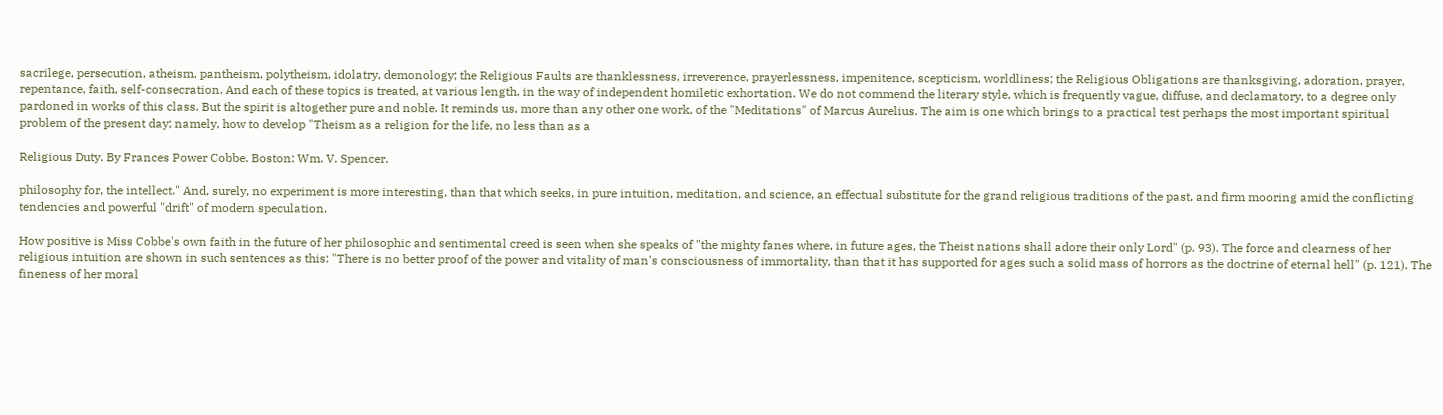sacrilege, persecution, atheism, pantheism, polytheism, idolatry, demonology; the Religious Faults are thanklessness, irreverence, prayerlessness, impenitence, scepticism, worldliness; the Religious Obligations are thanksgiving, adoration, prayer, repentance, faith, self-consecration. And each of these topics is treated, at various length, in the way of independent homiletic exhortation. We do not commend the literary style, which is frequently vague, diffuse, and declamatory, to a degree only pardoned in works of this class. But the spirit is altogether pure and noble. It reminds us, more than any other one work, of the "Meditations" of Marcus Aurelius. The aim is one which brings to a practical test perhaps the most important spiritual problem of the present day; namely, how to develop "Theism as a religion for the life, no less than as a

Religious Duty. By Frances Power Cobbe. Boston: Wm. V. Spencer.

philosophy for, the intellect." And, surely, no experiment is more interesting, than that which seeks, in pure intuition, meditation, and science, an effectual substitute for the grand religious traditions of the past, and firm mooring amid the conflicting tendencies and powerful "drift" of modern speculation.

How positive is Miss Cobbe's own faith in the future of her philosophic and sentimental creed is seen when she speaks of "the mighty fanes where, in future ages, the Theist nations shall adore their only Lord" (p. 93). The force and clearness of her religious intuition are shown in such sentences as this: "There is no better proof of the power and vitality of man's consciousness of immortality, than that it has supported for ages such a solid mass of horrors as the doctrine of eternal hell" (p. 121). The fineness of her moral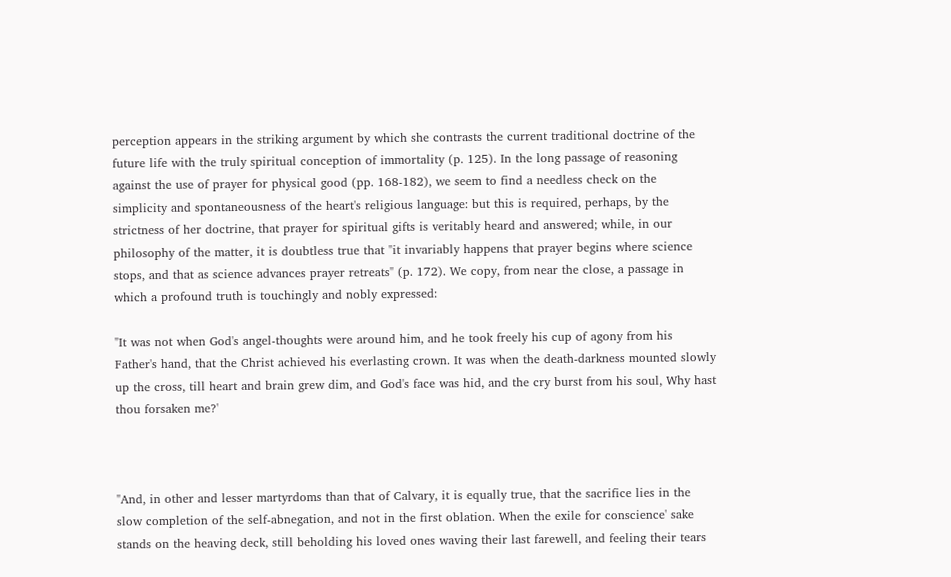perception appears in the striking argument by which she contrasts the current traditional doctrine of the future life with the truly spiritual conception of immortality (p. 125). In the long passage of reasoning against the use of prayer for physical good (pp. 168-182), we seem to find a needless check on the simplicity and spontaneousness of the heart's religious language: but this is required, perhaps, by the strictness of her doctrine, that prayer for spiritual gifts is veritably heard and answered; while, in our philosophy of the matter, it is doubtless true that "it invariably happens that prayer begins where science stops, and that as science advances prayer retreats" (p. 172). We copy, from near the close, a passage in which a profound truth is touchingly and nobly expressed:

"It was not when God's angel-thoughts were around him, and he took freely his cup of agony from his Father's hand, that the Christ achieved his everlasting crown. It was when the death-darkness mounted slowly up the cross, till heart and brain grew dim, and God's face was hid, and the cry burst from his soul, Why hast thou forsaken me?'



"And, in other and lesser martyrdoms than that of Calvary, it is equally true, that the sacrifice lies in the slow completion of the self-abnegation, and not in the first oblation. When the exile for conscience' sake stands on the heaving deck, still beholding his loved ones waving their last farewell, and feeling their tears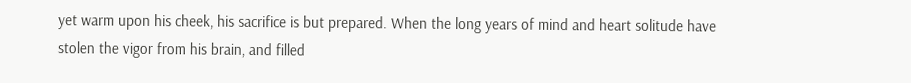yet warm upon his cheek, his sacrifice is but prepared. When the long years of mind and heart solitude have stolen the vigor from his brain, and filled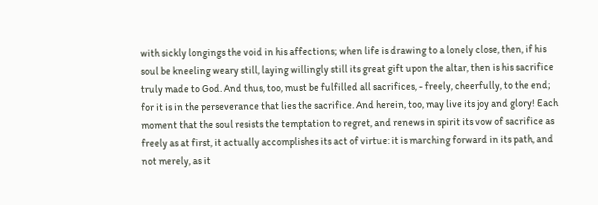with sickly longings the void in his affections; when life is drawing to a lonely close, then, if his soul be kneeling weary still, laying willingly still its great gift upon the altar, then is his sacrifice truly made to God. And thus, too, must be fulfilled all sacrifices, - freely, cheerfully, to the end; for it is in the perseverance that lies the sacrifice. And herein, too, may live its joy and glory! Each moment that the soul resists the temptation to regret, and renews in spirit its vow of sacrifice as freely as at first, it actually accomplishes its act of virtue: it is marching forward in its path, and not merely, as it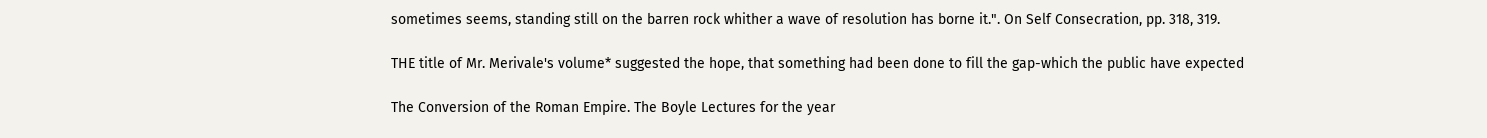sometimes seems, standing still on the barren rock whither a wave of resolution has borne it.". On Self Consecration, pp. 318, 319.

THE title of Mr. Merivale's volume* suggested the hope, that something had been done to fill the gap-which the public have expected

The Conversion of the Roman Empire. The Boyle Lectures for the year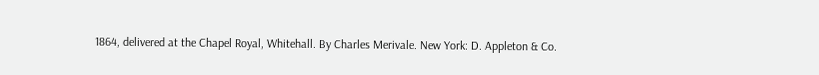1864, delivered at the Chapel Royal, Whitehall. By Charles Merivale. New York: D. Appleton & Co.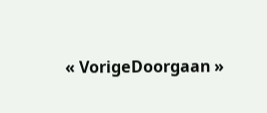« VorigeDoorgaan »